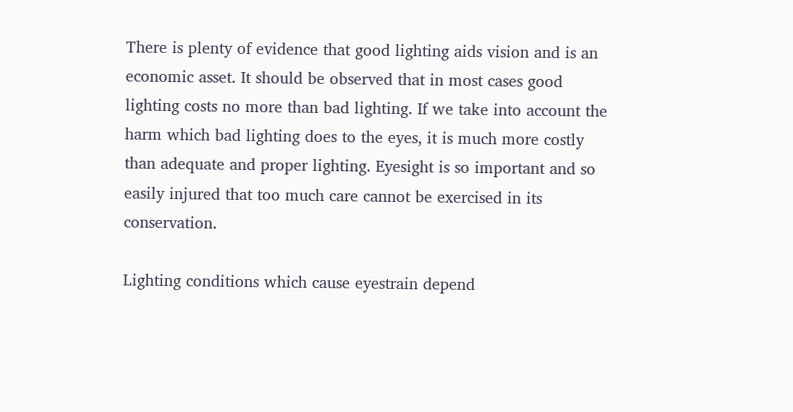There is plenty of evidence that good lighting aids vision and is an economic asset. It should be observed that in most cases good lighting costs no more than bad lighting. If we take into account the harm which bad lighting does to the eyes, it is much more costly than adequate and proper lighting. Eyesight is so important and so easily injured that too much care cannot be exercised in its conservation.

Lighting conditions which cause eyestrain depend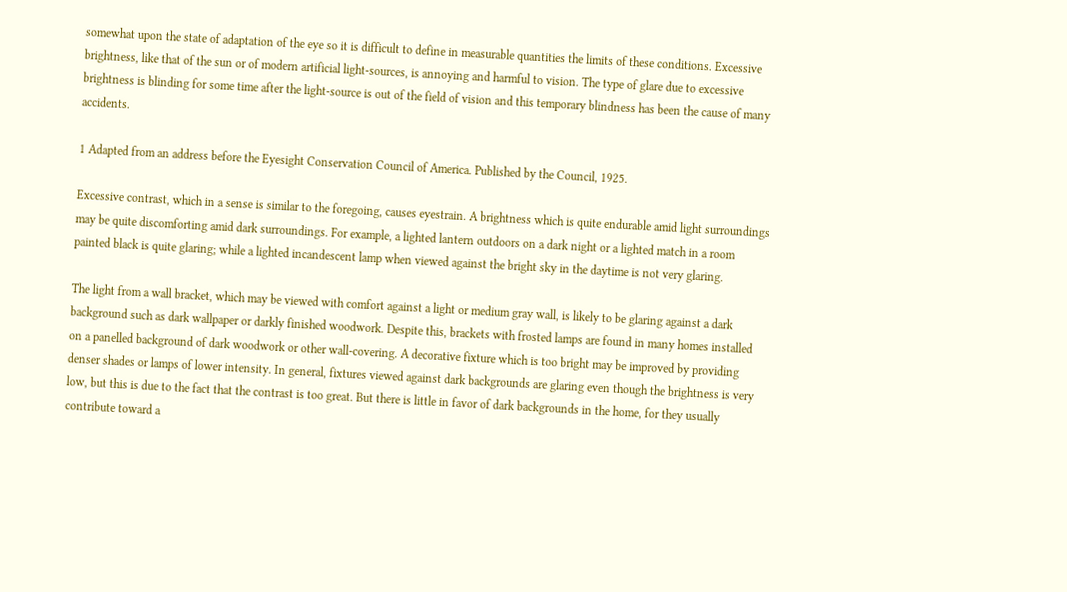somewhat upon the state of adaptation of the eye so it is difficult to define in measurable quantities the limits of these conditions. Excessive brightness, like that of the sun or of modern artificial light-sources, is annoying and harmful to vision. The type of glare due to excessive brightness is blinding for some time after the light-source is out of the field of vision and this temporary blindness has been the cause of many accidents.

1 Adapted from an address before the Eyesight Conservation Council of America. Published by the Council, 1925.

Excessive contrast, which in a sense is similar to the foregoing, causes eyestrain. A brightness which is quite endurable amid light surroundings may be quite discomforting amid dark surroundings. For example, a lighted lantern outdoors on a dark night or a lighted match in a room painted black is quite glaring; while a lighted incandescent lamp when viewed against the bright sky in the daytime is not very glaring.

The light from a wall bracket, which may be viewed with comfort against a light or medium gray wall, is likely to be glaring against a dark background such as dark wallpaper or darkly finished woodwork. Despite this, brackets with frosted lamps are found in many homes installed on a panelled background of dark woodwork or other wall-covering. A decorative fixture which is too bright may be improved by providing denser shades or lamps of lower intensity. In general, fixtures viewed against dark backgrounds are glaring even though the brightness is very low, but this is due to the fact that the contrast is too great. But there is little in favor of dark backgrounds in the home, for they usually contribute toward a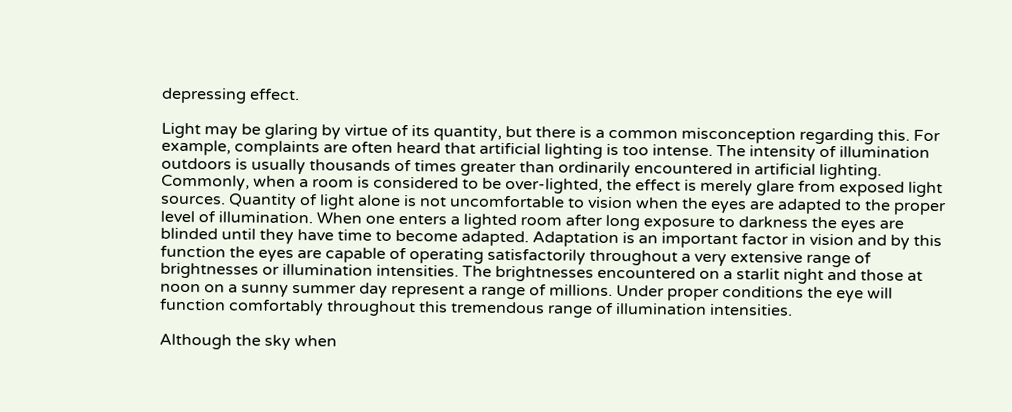depressing effect.

Light may be glaring by virtue of its quantity, but there is a common misconception regarding this. For example, complaints are often heard that artificial lighting is too intense. The intensity of illumination outdoors is usually thousands of times greater than ordinarily encountered in artificial lighting. Commonly, when a room is considered to be over-lighted, the effect is merely glare from exposed light sources. Quantity of light alone is not uncomfortable to vision when the eyes are adapted to the proper level of illumination. When one enters a lighted room after long exposure to darkness the eyes are blinded until they have time to become adapted. Adaptation is an important factor in vision and by this function the eyes are capable of operating satisfactorily throughout a very extensive range of brightnesses or illumination intensities. The brightnesses encountered on a starlit night and those at noon on a sunny summer day represent a range of millions. Under proper conditions the eye will function comfortably throughout this tremendous range of illumination intensities.

Although the sky when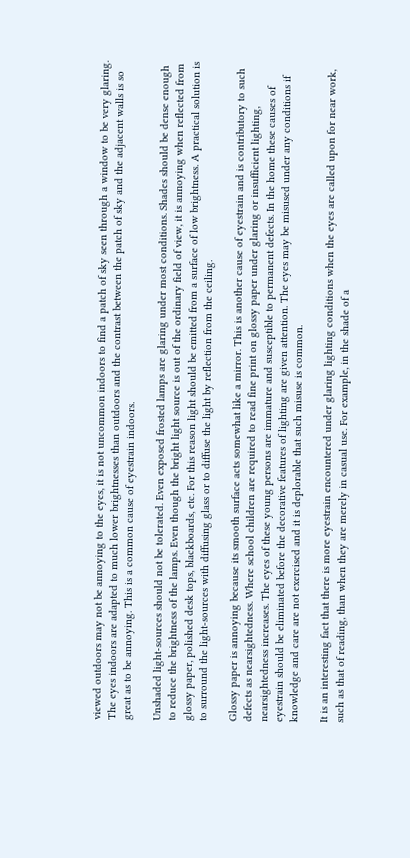viewed outdoors may not be annoying to the eyes, it is not uncommon indoors to find a patch of sky seen through a window to be very glaring. The eyes indoors are adapted to much lower brightnesses than outdoors and the contrast between the patch of sky and the adjacent walls is so great as to be annoying. This is a common cause of eyestrain indoors.

Unshaded light-sources should not be tolerated. Even exposed frosted lamps are glaring under most conditions. Shades should be dense enough to reduce the brightness of the lamps. Even though the bright light source is out of the ordinary field of view, it is annoying when reflected from glossy paper, polished desk tops, blackboards, etc. For this reason light should be emitted from a surface of low brightness. A practical solution is to surround the light-sources with diffusing glass or to diffuse the light by reflection from the ceiling.

Glossy paper is annoying because its smooth surface acts somewhat like a mirror. This is another cause of eyestrain and is contributory to such defects as nearsightedness. Where school children are required to read fine print on glossy paper under glaring or insufficient lighting, nearsightedness increases. The eyes of these young persons are immature and susceptible to permanent defects. In the home these causes of eyestrain should be eliminated before the decorative features of lighting are given attention. The eyes may be misused under any conditions if knowledge and care are not exercised and it is deplorable that such misuse is common.

It is an interesting fact that there is more eyestrain encountered under glaring lighting conditions when the eyes are called upon for near work, such as that of reading, than when they are merely in casual use. For example, in the shade of a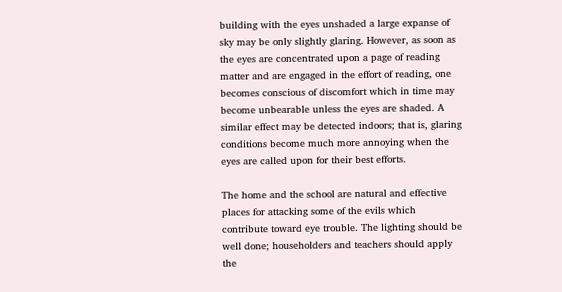building with the eyes unshaded a large expanse of sky may be only slightly glaring. However, as soon as the eyes are concentrated upon a page of reading matter and are engaged in the effort of reading, one becomes conscious of discomfort which in time may become unbearable unless the eyes are shaded. A similar effect may be detected indoors; that is, glaring conditions become much more annoying when the eyes are called upon for their best efforts.

The home and the school are natural and effective places for attacking some of the evils which contribute toward eye trouble. The lighting should be well done; householders and teachers should apply the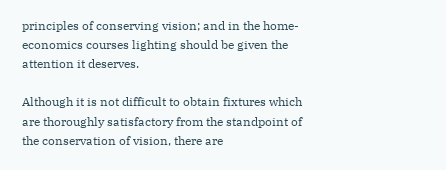principles of conserving vision; and in the home-economics courses lighting should be given the attention it deserves.

Although it is not difficult to obtain fixtures which are thoroughly satisfactory from the standpoint of the conservation of vision, there are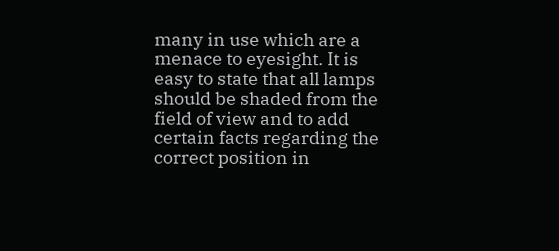many in use which are a menace to eyesight. It is easy to state that all lamps should be shaded from the field of view and to add certain facts regarding the correct position in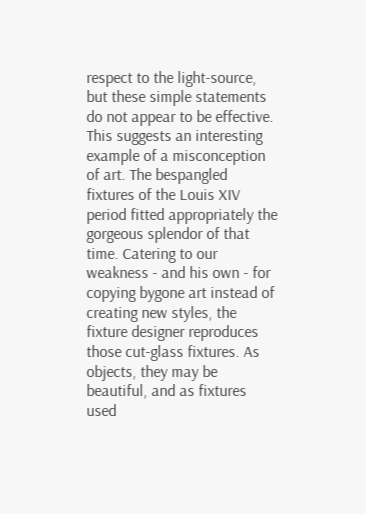respect to the light-source, but these simple statements do not appear to be effective. This suggests an interesting example of a misconception of art. The bespangled fixtures of the Louis XIV period fitted appropriately the gorgeous splendor of that time. Catering to our weakness - and his own - for copying bygone art instead of creating new styles, the fixture designer reproduces those cut-glass fixtures. As objects, they may be beautiful, and as fixtures used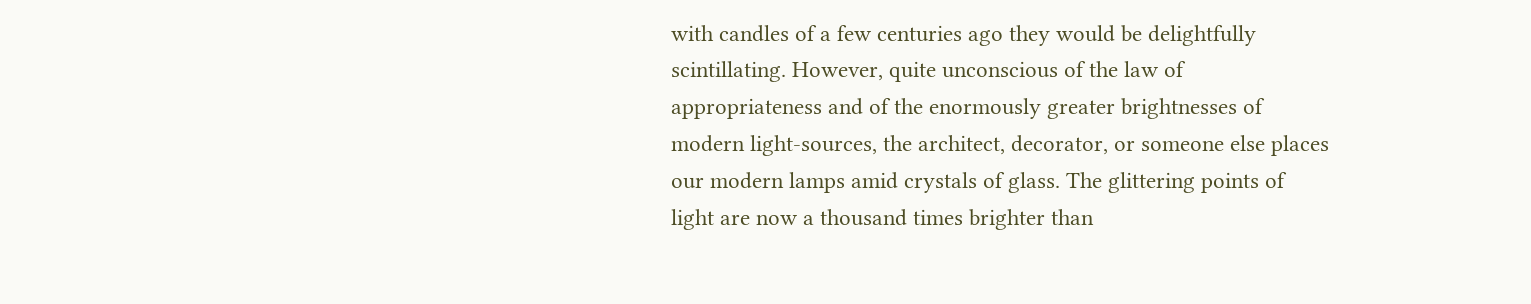with candles of a few centuries ago they would be delightfully scintillating. However, quite unconscious of the law of appropriateness and of the enormously greater brightnesses of modern light-sources, the architect, decorator, or someone else places our modern lamps amid crystals of glass. The glittering points of light are now a thousand times brighter than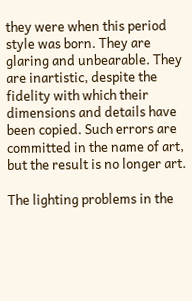they were when this period style was born. They are glaring and unbearable. They are inartistic, despite the fidelity with which their dimensions and details have been copied. Such errors are committed in the name of art, but the result is no longer art.

The lighting problems in the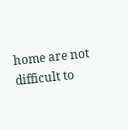home are not difficult to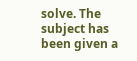solve. The subject has been given a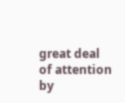great deal of attention by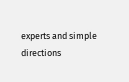experts and simple directions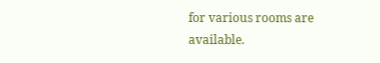for various rooms are available.